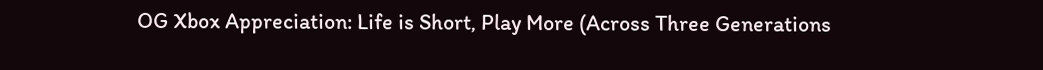OG Xbox Appreciation: Life is Short, Play More (Across Three Generations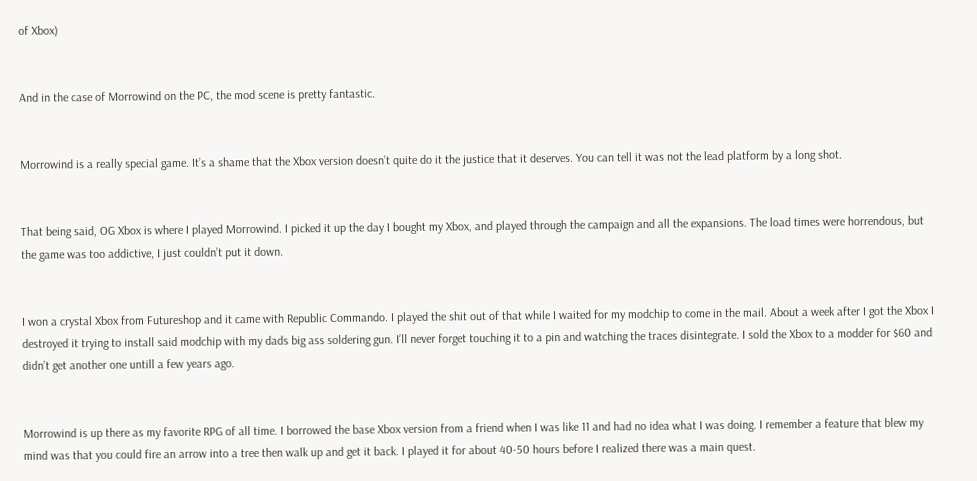of Xbox)


And in the case of Morrowind on the PC, the mod scene is pretty fantastic.


Morrowind is a really special game. It’s a shame that the Xbox version doesn’t quite do it the justice that it deserves. You can tell it was not the lead platform by a long shot.


That being said, OG Xbox is where I played Morrowind. I picked it up the day I bought my Xbox, and played through the campaign and all the expansions. The load times were horrendous, but the game was too addictive, I just couldn’t put it down.


I won a crystal Xbox from Futureshop and it came with Republic Commando. I played the shit out of that while I waited for my modchip to come in the mail. About a week after I got the Xbox I destroyed it trying to install said modchip with my dads big ass soldering gun. I’ll never forget touching it to a pin and watching the traces disintegrate. I sold the Xbox to a modder for $60 and didn’t get another one untill a few years ago.


Morrowind is up there as my favorite RPG of all time. I borrowed the base Xbox version from a friend when I was like 11 and had no idea what I was doing. I remember a feature that blew my mind was that you could fire an arrow into a tree then walk up and get it back. I played it for about 40-50 hours before I realized there was a main quest.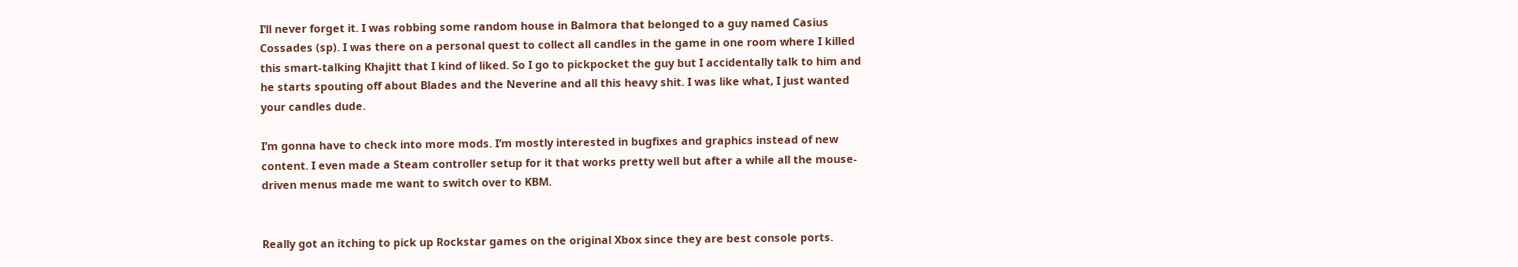I’ll never forget it. I was robbing some random house in Balmora that belonged to a guy named Casius Cossades (sp). I was there on a personal quest to collect all candles in the game in one room where I killed this smart-talking Khajitt that I kind of liked. So I go to pickpocket the guy but I accidentally talk to him and he starts spouting off about Blades and the Neverine and all this heavy shit. I was like what, I just wanted your candles dude.

I’m gonna have to check into more mods. I’m mostly interested in bugfixes and graphics instead of new content. I even made a Steam controller setup for it that works pretty well but after a while all the mouse-driven menus made me want to switch over to KBM.


Really got an itching to pick up Rockstar games on the original Xbox since they are best console ports.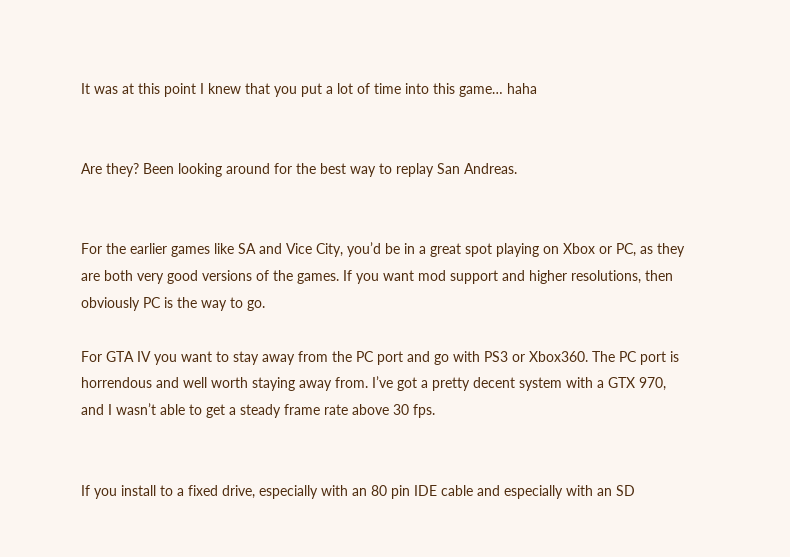It was at this point I knew that you put a lot of time into this game… haha


Are they? Been looking around for the best way to replay San Andreas.


For the earlier games like SA and Vice City, you’d be in a great spot playing on Xbox or PC, as they are both very good versions of the games. If you want mod support and higher resolutions, then obviously PC is the way to go.

For GTA IV you want to stay away from the PC port and go with PS3 or Xbox360. The PC port is horrendous and well worth staying away from. I’ve got a pretty decent system with a GTX 970, and I wasn’t able to get a steady frame rate above 30 fps.


If you install to a fixed drive, especially with an 80 pin IDE cable and especially with an SD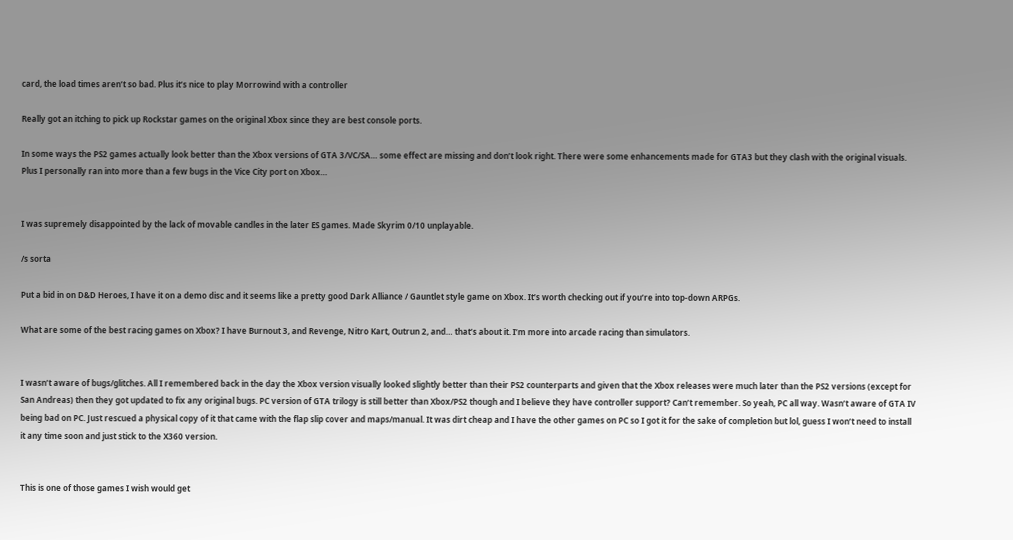card, the load times aren’t so bad. Plus it’s nice to play Morrowind with a controller

Really got an itching to pick up Rockstar games on the original Xbox since they are best console ports.

In some ways the PS2 games actually look better than the Xbox versions of GTA 3/VC/SA… some effect are missing and don’t look right. There were some enhancements made for GTA3 but they clash with the original visuals. Plus I personally ran into more than a few bugs in the Vice City port on Xbox…


I was supremely disappointed by the lack of movable candles in the later ES games. Made Skyrim 0/10 unplayable.

/s sorta

Put a bid in on D&D Heroes, I have it on a demo disc and it seems like a pretty good Dark Alliance / Gauntlet style game on Xbox. It’s worth checking out if you’re into top-down ARPGs.

What are some of the best racing games on Xbox? I have Burnout 3, and Revenge, Nitro Kart, Outrun 2, and… that’s about it. I’m more into arcade racing than simulators.


I wasn’t aware of bugs/glitches. All I remembered back in the day the Xbox version visually looked slightly better than their PS2 counterparts and given that the Xbox releases were much later than the PS2 versions (except for San Andreas) then they got updated to fix any original bugs. PC version of GTA trilogy is still better than Xbox/PS2 though and I believe they have controller support? Can’t remember. So yeah, PC all way. Wasn’t aware of GTA IV being bad on PC. Just rescued a physical copy of it that came with the flap slip cover and maps/manual. It was dirt cheap and I have the other games on PC so I got it for the sake of completion but lol, guess I won’t need to install it any time soon and just stick to the X360 version.


This is one of those games I wish would get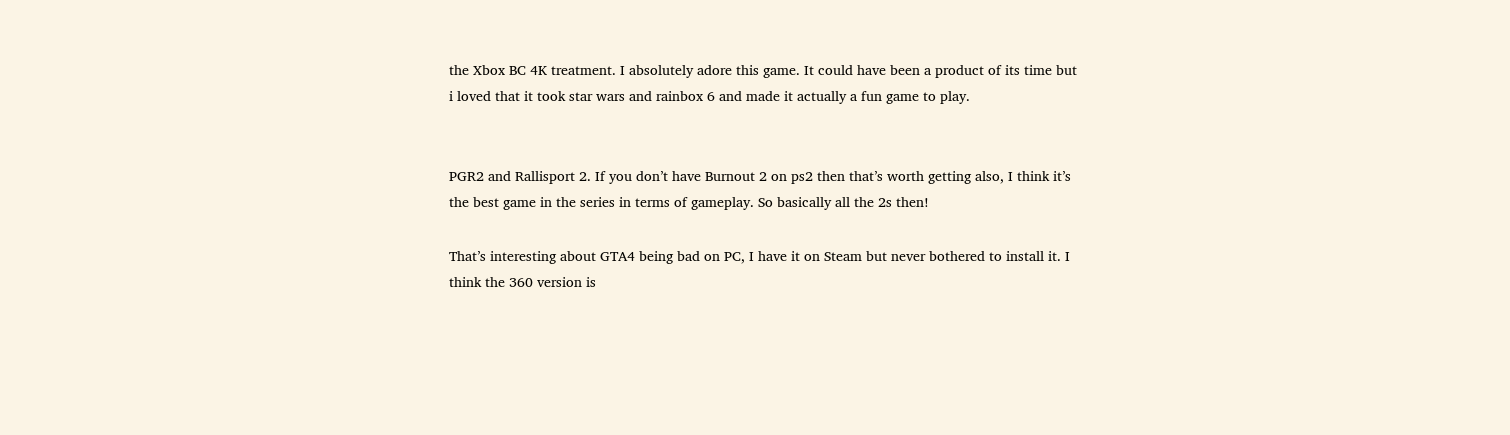the Xbox BC 4K treatment. I absolutely adore this game. It could have been a product of its time but i loved that it took star wars and rainbox 6 and made it actually a fun game to play.


PGR2 and Rallisport 2. If you don’t have Burnout 2 on ps2 then that’s worth getting also, I think it’s the best game in the series in terms of gameplay. So basically all the 2s then!

That’s interesting about GTA4 being bad on PC, I have it on Steam but never bothered to install it. I think the 360 version is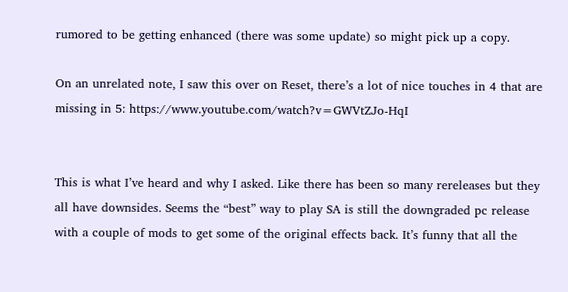rumored to be getting enhanced (there was some update) so might pick up a copy.

On an unrelated note, I saw this over on Reset, there’s a lot of nice touches in 4 that are missing in 5: https://www.youtube.com/watch?v=GWVtZJo-HqI


This is what I’ve heard and why I asked. Like there has been so many rereleases but they all have downsides. Seems the “best” way to play SA is still the downgraded pc release with a couple of mods to get some of the original effects back. It’s funny that all the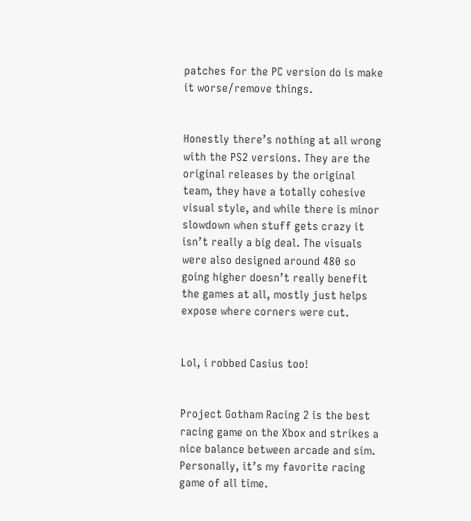patches for the PC version do is make it worse/remove things.


Honestly there’s nothing at all wrong with the PS2 versions. They are the original releases by the original team, they have a totally cohesive visual style, and while there is minor slowdown when stuff gets crazy it isn’t really a big deal. The visuals were also designed around 480 so going higher doesn’t really benefit the games at all, mostly just helps expose where corners were cut.


Lol, i robbed Casius too!


Project Gotham Racing 2 is the best racing game on the Xbox and strikes a nice balance between arcade and sim. Personally, it’s my favorite racing game of all time.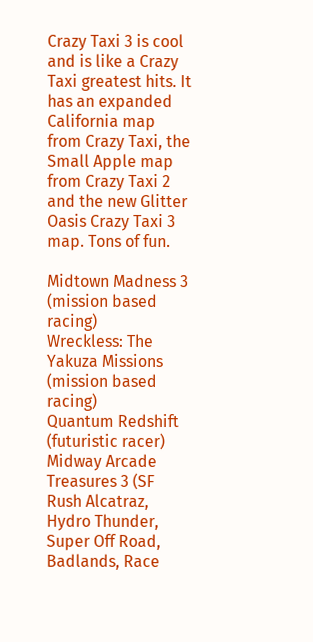Crazy Taxi 3 is cool and is like a Crazy Taxi greatest hits. It has an expanded California map from Crazy Taxi, the Small Apple map from Crazy Taxi 2 and the new Glitter Oasis Crazy Taxi 3 map. Tons of fun.

Midtown Madness 3 (mission based racing)
Wreckless: The Yakuza Missions (mission based racing)
Quantum Redshift (futuristic racer)
Midway Arcade Treasures 3 (SF Rush Alcatraz, Hydro Thunder, Super Off Road, Badlands, Race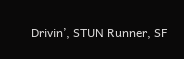Drivin’, STUN Runner, SF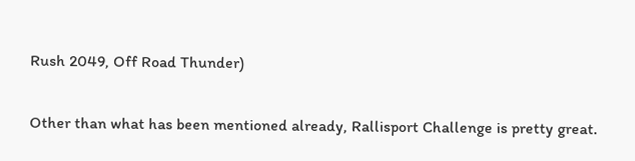Rush 2049, Off Road Thunder)


Other than what has been mentioned already, Rallisport Challenge is pretty great.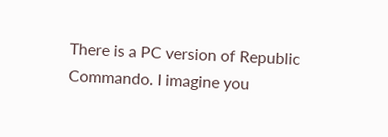There is a PC version of Republic Commando. I imagine you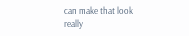can make that look really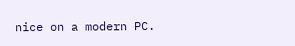nice on a modern PC.